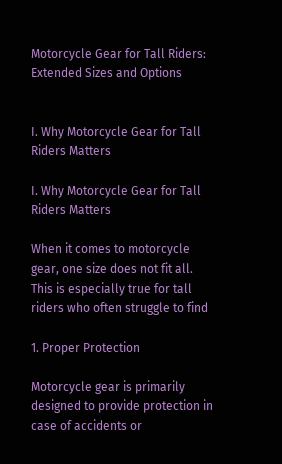Motorcycle Gear for Tall Riders: Extended Sizes and Options


I. Why Motorcycle Gear for Tall Riders Matters

I. Why Motorcycle Gear for Tall Riders Matters

When it comes to motorcycle gear, one size does not fit all. This is especially true for tall riders who often struggle to find

1. Proper Protection

Motorcycle gear is primarily designed to provide protection in case of accidents or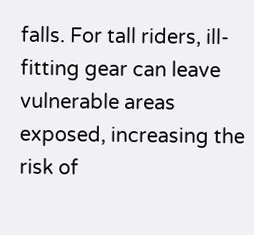falls. For tall riders, ill-fitting gear can leave vulnerable areas exposed, increasing the risk of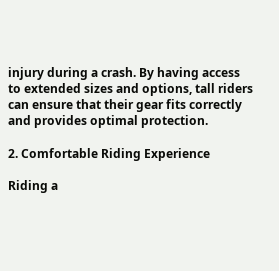injury during a crash. By having access to extended sizes and options, tall riders can ensure that their gear fits correctly and provides optimal protection.

2. Comfortable Riding Experience

Riding a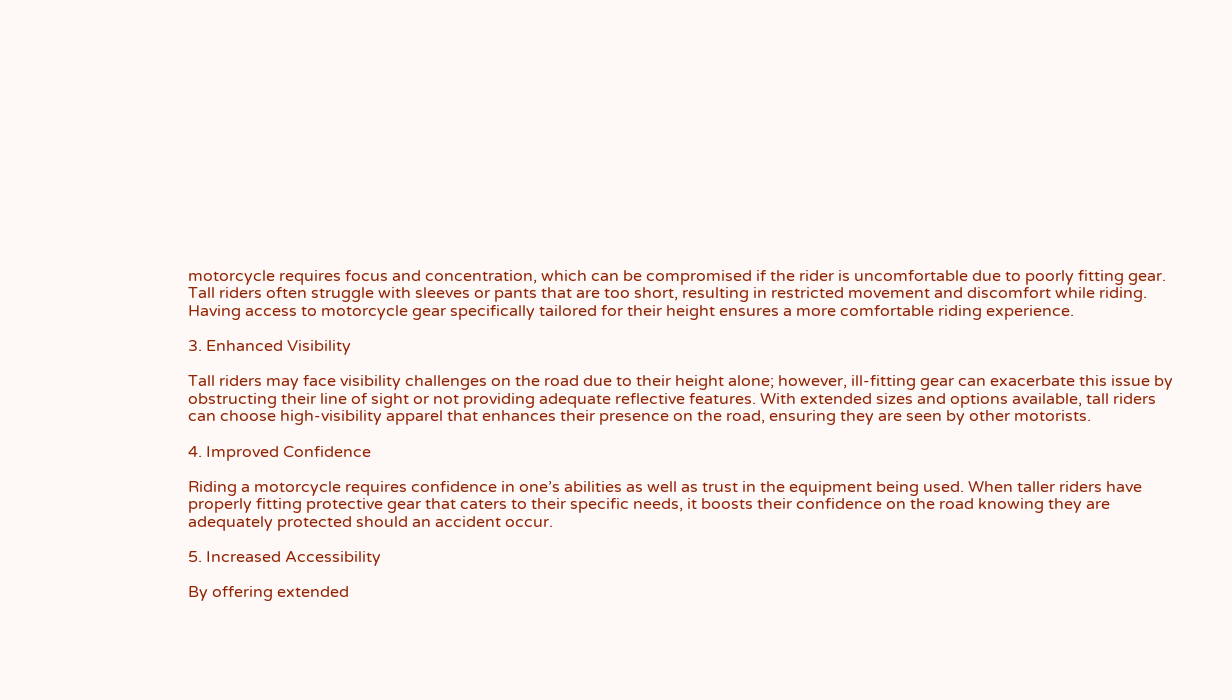motorcycle requires focus and concentration, which can be compromised if the rider is uncomfortable due to poorly fitting gear. Tall riders often struggle with sleeves or pants that are too short, resulting in restricted movement and discomfort while riding. Having access to motorcycle gear specifically tailored for their height ensures a more comfortable riding experience.

3. Enhanced Visibility

Tall riders may face visibility challenges on the road due to their height alone; however, ill-fitting gear can exacerbate this issue by obstructing their line of sight or not providing adequate reflective features. With extended sizes and options available, tall riders can choose high-visibility apparel that enhances their presence on the road, ensuring they are seen by other motorists.

4. Improved Confidence

Riding a motorcycle requires confidence in one’s abilities as well as trust in the equipment being used. When taller riders have properly fitting protective gear that caters to their specific needs, it boosts their confidence on the road knowing they are adequately protected should an accident occur.

5. Increased Accessibility

By offering extended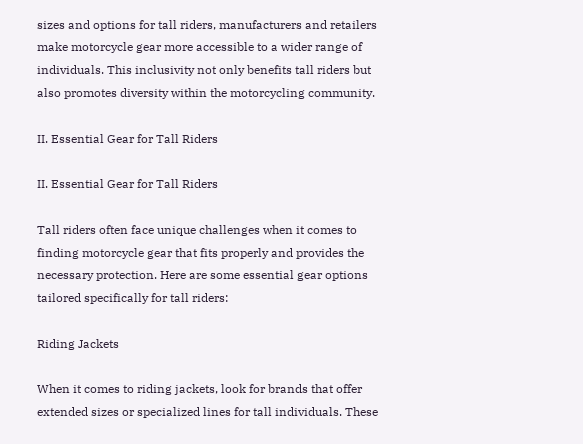sizes and options for tall riders, manufacturers and retailers make motorcycle gear more accessible to a wider range of individuals. This inclusivity not only benefits tall riders but also promotes diversity within the motorcycling community.

II. Essential Gear for Tall Riders

II. Essential Gear for Tall Riders

Tall riders often face unique challenges when it comes to finding motorcycle gear that fits properly and provides the necessary protection. Here are some essential gear options tailored specifically for tall riders:

Riding Jackets

When it comes to riding jackets, look for brands that offer extended sizes or specialized lines for tall individuals. These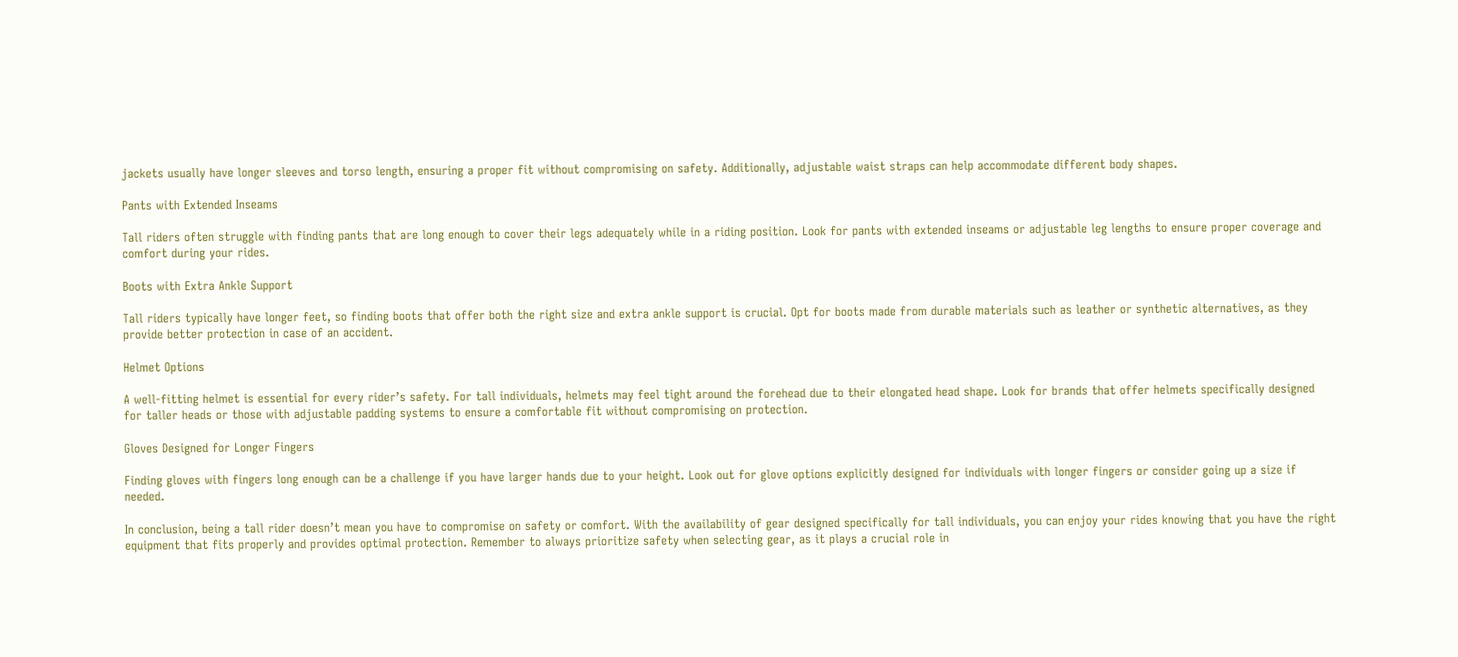jackets usually have longer sleeves and torso length, ensuring a proper fit without compromising on safety. Additionally, adjustable waist straps can help accommodate different body shapes.

Pants with Extended Inseams

Tall riders often struggle with finding pants that are long enough to cover their legs adequately while in a riding position. Look for pants with extended inseams or adjustable leg lengths to ensure proper coverage and comfort during your rides.

Boots with Extra Ankle Support

Tall riders typically have longer feet, so finding boots that offer both the right size and extra ankle support is crucial. Opt for boots made from durable materials such as leather or synthetic alternatives, as they provide better protection in case of an accident.

Helmet Options

A well-fitting helmet is essential for every rider’s safety. For tall individuals, helmets may feel tight around the forehead due to their elongated head shape. Look for brands that offer helmets specifically designed for taller heads or those with adjustable padding systems to ensure a comfortable fit without compromising on protection.

Gloves Designed for Longer Fingers

Finding gloves with fingers long enough can be a challenge if you have larger hands due to your height. Look out for glove options explicitly designed for individuals with longer fingers or consider going up a size if needed.

In conclusion, being a tall rider doesn’t mean you have to compromise on safety or comfort. With the availability of gear designed specifically for tall individuals, you can enjoy your rides knowing that you have the right equipment that fits properly and provides optimal protection. Remember to always prioritize safety when selecting gear, as it plays a crucial role in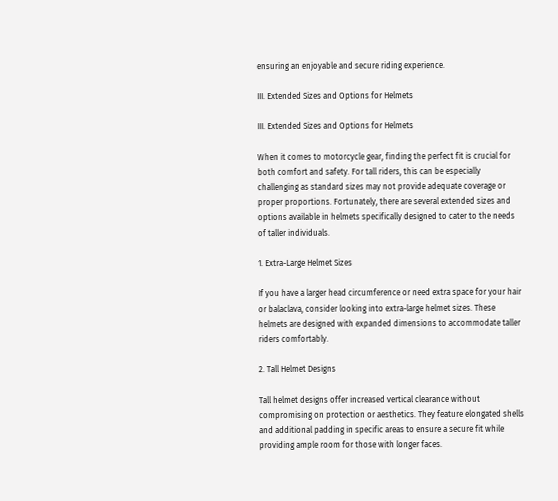ensuring an enjoyable and secure riding experience.

III. Extended Sizes and Options for Helmets

III. Extended Sizes and Options for Helmets

When it comes to motorcycle gear, finding the perfect fit is crucial for both comfort and safety. For tall riders, this can be especially challenging as standard sizes may not provide adequate coverage or proper proportions. Fortunately, there are several extended sizes and options available in helmets specifically designed to cater to the needs of taller individuals.

1. Extra-Large Helmet Sizes

If you have a larger head circumference or need extra space for your hair or balaclava, consider looking into extra-large helmet sizes. These helmets are designed with expanded dimensions to accommodate taller riders comfortably.

2. Tall Helmet Designs

Tall helmet designs offer increased vertical clearance without compromising on protection or aesthetics. They feature elongated shells and additional padding in specific areas to ensure a secure fit while providing ample room for those with longer faces.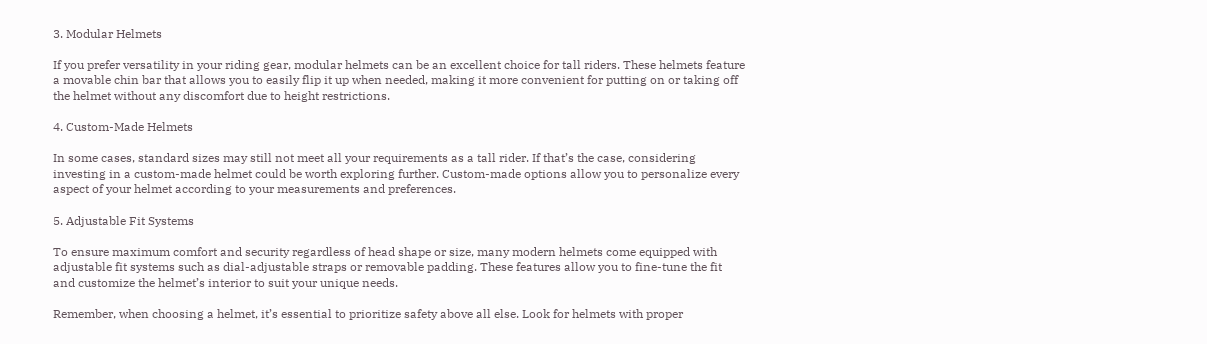3. Modular Helmets

If you prefer versatility in your riding gear, modular helmets can be an excellent choice for tall riders. These helmets feature a movable chin bar that allows you to easily flip it up when needed, making it more convenient for putting on or taking off the helmet without any discomfort due to height restrictions.

4. Custom-Made Helmets

In some cases, standard sizes may still not meet all your requirements as a tall rider. If that’s the case, considering investing in a custom-made helmet could be worth exploring further. Custom-made options allow you to personalize every aspect of your helmet according to your measurements and preferences.

5. Adjustable Fit Systems

To ensure maximum comfort and security regardless of head shape or size, many modern helmets come equipped with adjustable fit systems such as dial-adjustable straps or removable padding. These features allow you to fine-tune the fit and customize the helmet’s interior to suit your unique needs.

Remember, when choosing a helmet, it’s essential to prioritize safety above all else. Look for helmets with proper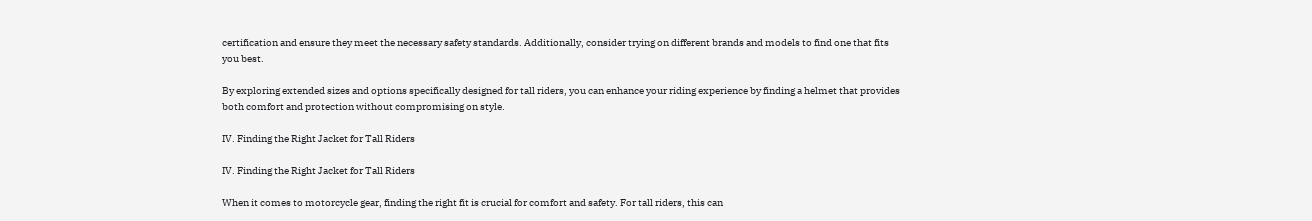certification and ensure they meet the necessary safety standards. Additionally, consider trying on different brands and models to find one that fits you best.

By exploring extended sizes and options specifically designed for tall riders, you can enhance your riding experience by finding a helmet that provides both comfort and protection without compromising on style.

IV. Finding the Right Jacket for Tall Riders

IV. Finding the Right Jacket for Tall Riders

When it comes to motorcycle gear, finding the right fit is crucial for comfort and safety. For tall riders, this can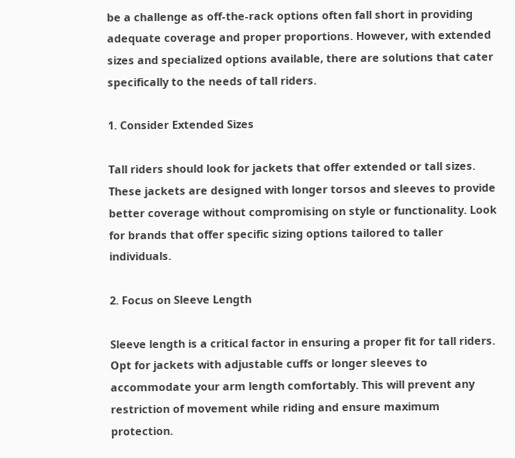be a challenge as off-the-rack options often fall short in providing adequate coverage and proper proportions. However, with extended sizes and specialized options available, there are solutions that cater specifically to the needs of tall riders.

1. Consider Extended Sizes

Tall riders should look for jackets that offer extended or tall sizes. These jackets are designed with longer torsos and sleeves to provide better coverage without compromising on style or functionality. Look for brands that offer specific sizing options tailored to taller individuals.

2. Focus on Sleeve Length

Sleeve length is a critical factor in ensuring a proper fit for tall riders. Opt for jackets with adjustable cuffs or longer sleeves to accommodate your arm length comfortably. This will prevent any restriction of movement while riding and ensure maximum protection.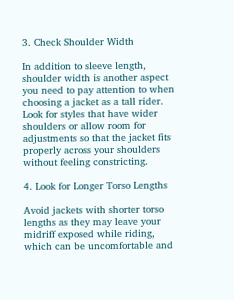3. Check Shoulder Width

In addition to sleeve length, shoulder width is another aspect you need to pay attention to when choosing a jacket as a tall rider. Look for styles that have wider shoulders or allow room for adjustments so that the jacket fits properly across your shoulders without feeling constricting.

4. Look for Longer Torso Lengths

Avoid jackets with shorter torso lengths as they may leave your midriff exposed while riding, which can be uncomfortable and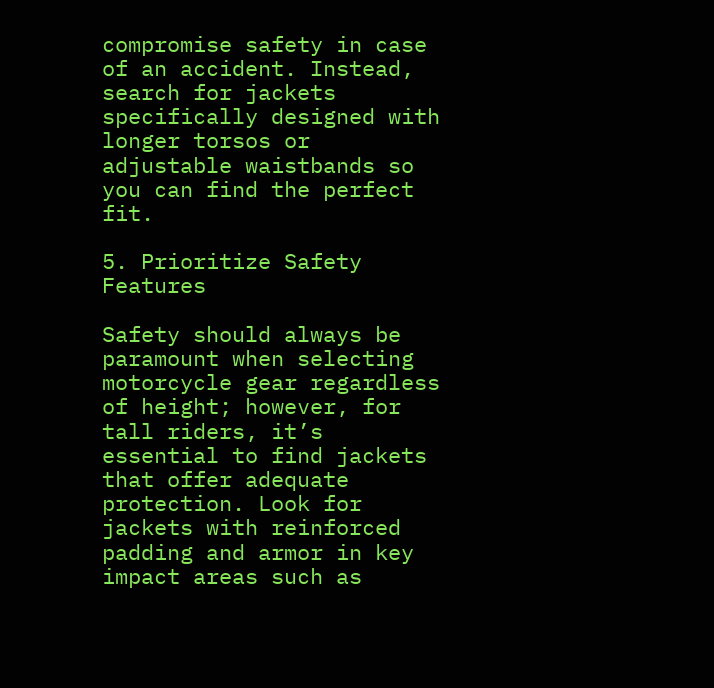compromise safety in case of an accident. Instead, search for jackets specifically designed with longer torsos or adjustable waistbands so you can find the perfect fit.

5. Prioritize Safety Features

Safety should always be paramount when selecting motorcycle gear regardless of height; however, for tall riders, it’s essential to find jackets that offer adequate protection. Look for jackets with reinforced padding and armor in key impact areas such as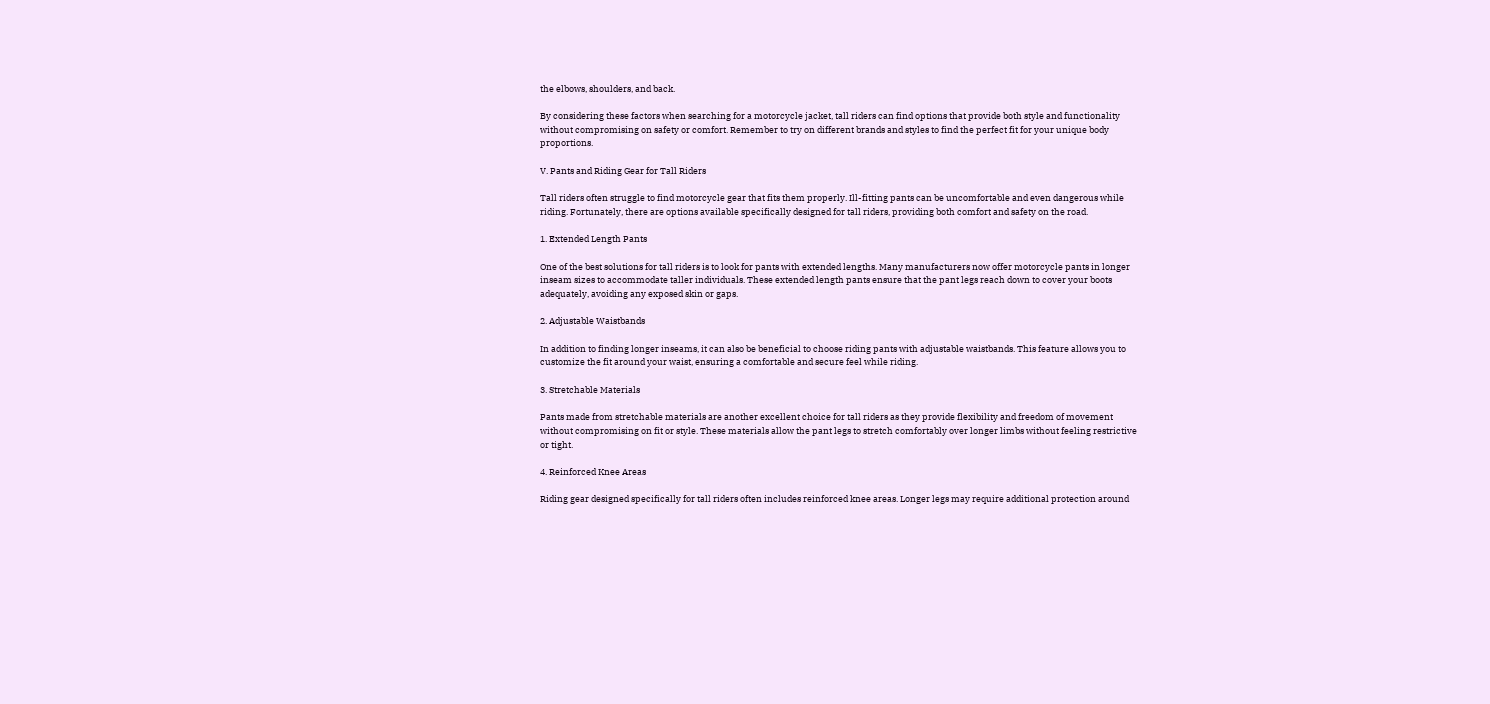the elbows, shoulders, and back.

By considering these factors when searching for a motorcycle jacket, tall riders can find options that provide both style and functionality without compromising on safety or comfort. Remember to try on different brands and styles to find the perfect fit for your unique body proportions.

V. Pants and Riding Gear for Tall Riders

Tall riders often struggle to find motorcycle gear that fits them properly. Ill-fitting pants can be uncomfortable and even dangerous while riding. Fortunately, there are options available specifically designed for tall riders, providing both comfort and safety on the road.

1. Extended Length Pants

One of the best solutions for tall riders is to look for pants with extended lengths. Many manufacturers now offer motorcycle pants in longer inseam sizes to accommodate taller individuals. These extended length pants ensure that the pant legs reach down to cover your boots adequately, avoiding any exposed skin or gaps.

2. Adjustable Waistbands

In addition to finding longer inseams, it can also be beneficial to choose riding pants with adjustable waistbands. This feature allows you to customize the fit around your waist, ensuring a comfortable and secure feel while riding.

3. Stretchable Materials

Pants made from stretchable materials are another excellent choice for tall riders as they provide flexibility and freedom of movement without compromising on fit or style. These materials allow the pant legs to stretch comfortably over longer limbs without feeling restrictive or tight.

4. Reinforced Knee Areas

Riding gear designed specifically for tall riders often includes reinforced knee areas. Longer legs may require additional protection around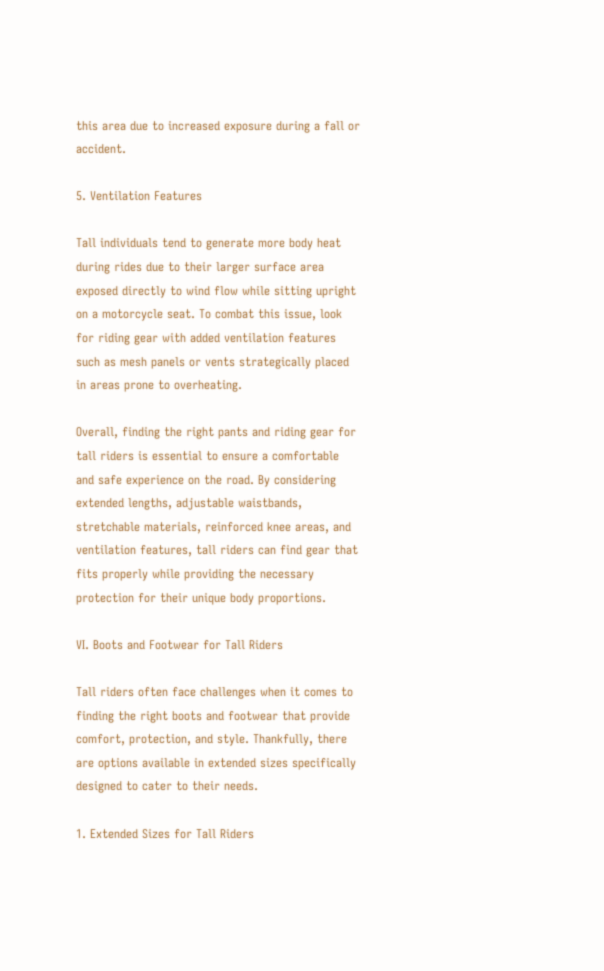this area due to increased exposure during a fall or accident.

5. Ventilation Features

Tall individuals tend to generate more body heat during rides due to their larger surface area exposed directly to wind flow while sitting upright on a motorcycle seat. To combat this issue, look for riding gear with added ventilation features such as mesh panels or vents strategically placed in areas prone to overheating.

Overall, finding the right pants and riding gear for tall riders is essential to ensure a comfortable and safe experience on the road. By considering extended lengths, adjustable waistbands, stretchable materials, reinforced knee areas, and ventilation features, tall riders can find gear that fits properly while providing the necessary protection for their unique body proportions.

VI. Boots and Footwear for Tall Riders

Tall riders often face challenges when it comes to finding the right boots and footwear that provide comfort, protection, and style. Thankfully, there are options available in extended sizes specifically designed to cater to their needs.

1. Extended Sizes for Tall Riders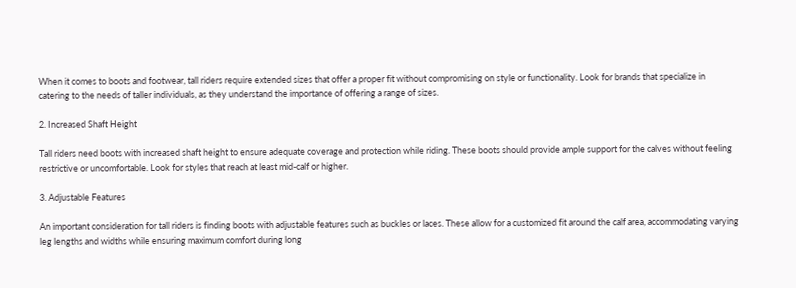When it comes to boots and footwear, tall riders require extended sizes that offer a proper fit without compromising on style or functionality. Look for brands that specialize in catering to the needs of taller individuals, as they understand the importance of offering a range of sizes.

2. Increased Shaft Height

Tall riders need boots with increased shaft height to ensure adequate coverage and protection while riding. These boots should provide ample support for the calves without feeling restrictive or uncomfortable. Look for styles that reach at least mid-calf or higher.

3. Adjustable Features

An important consideration for tall riders is finding boots with adjustable features such as buckles or laces. These allow for a customized fit around the calf area, accommodating varying leg lengths and widths while ensuring maximum comfort during long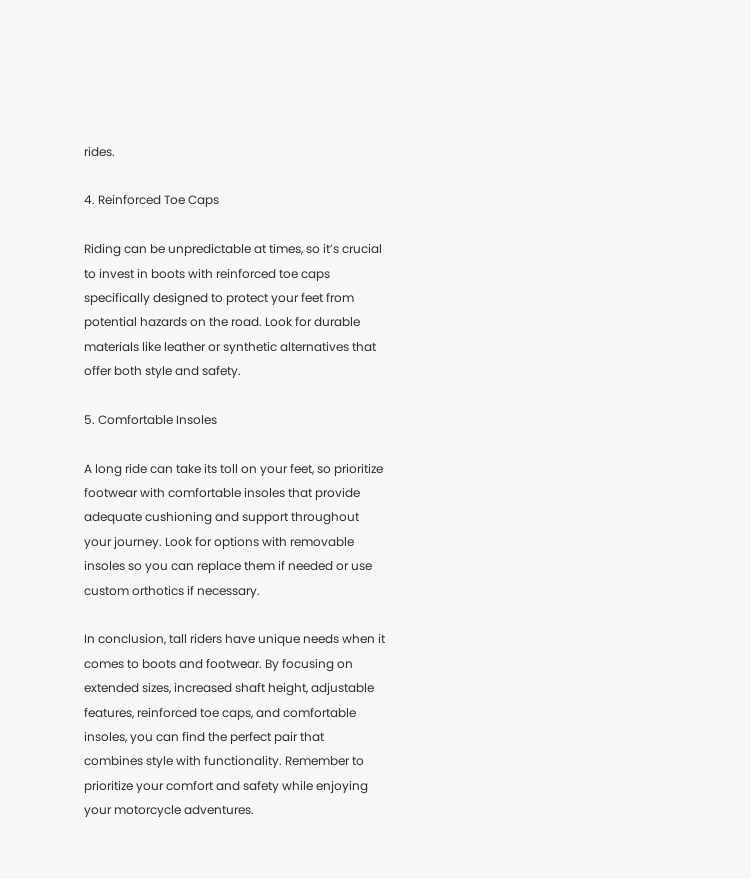rides.

4. Reinforced Toe Caps

Riding can be unpredictable at times, so it’s crucial to invest in boots with reinforced toe caps specifically designed to protect your feet from potential hazards on the road. Look for durable materials like leather or synthetic alternatives that offer both style and safety.

5. Comfortable Insoles

A long ride can take its toll on your feet, so prioritize footwear with comfortable insoles that provide adequate cushioning and support throughout your journey. Look for options with removable insoles so you can replace them if needed or use custom orthotics if necessary.

In conclusion, tall riders have unique needs when it comes to boots and footwear. By focusing on extended sizes, increased shaft height, adjustable features, reinforced toe caps, and comfortable insoles, you can find the perfect pair that combines style with functionality. Remember to prioritize your comfort and safety while enjoying your motorcycle adventures.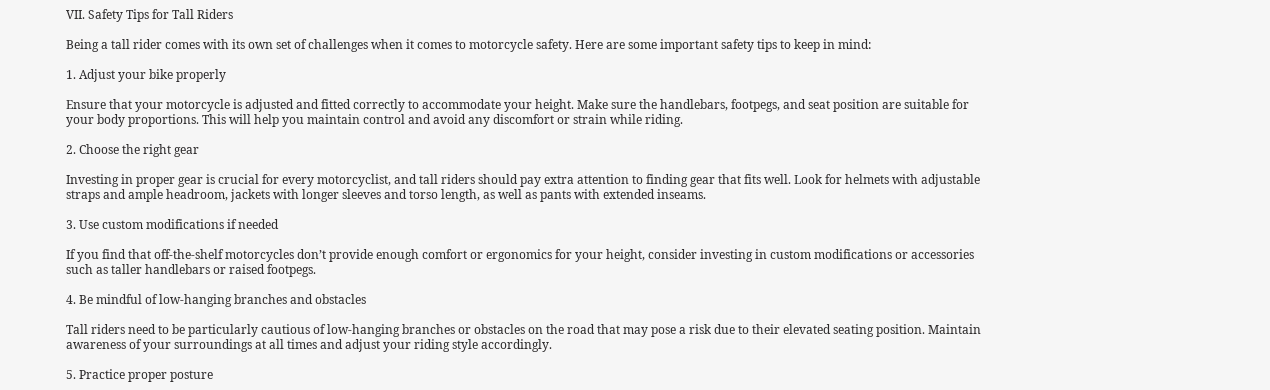VII. Safety Tips for Tall Riders

Being a tall rider comes with its own set of challenges when it comes to motorcycle safety. Here are some important safety tips to keep in mind:

1. Adjust your bike properly

Ensure that your motorcycle is adjusted and fitted correctly to accommodate your height. Make sure the handlebars, footpegs, and seat position are suitable for your body proportions. This will help you maintain control and avoid any discomfort or strain while riding.

2. Choose the right gear

Investing in proper gear is crucial for every motorcyclist, and tall riders should pay extra attention to finding gear that fits well. Look for helmets with adjustable straps and ample headroom, jackets with longer sleeves and torso length, as well as pants with extended inseams.

3. Use custom modifications if needed

If you find that off-the-shelf motorcycles don’t provide enough comfort or ergonomics for your height, consider investing in custom modifications or accessories such as taller handlebars or raised footpegs.

4. Be mindful of low-hanging branches and obstacles

Tall riders need to be particularly cautious of low-hanging branches or obstacles on the road that may pose a risk due to their elevated seating position. Maintain awareness of your surroundings at all times and adjust your riding style accordingly.

5. Practice proper posture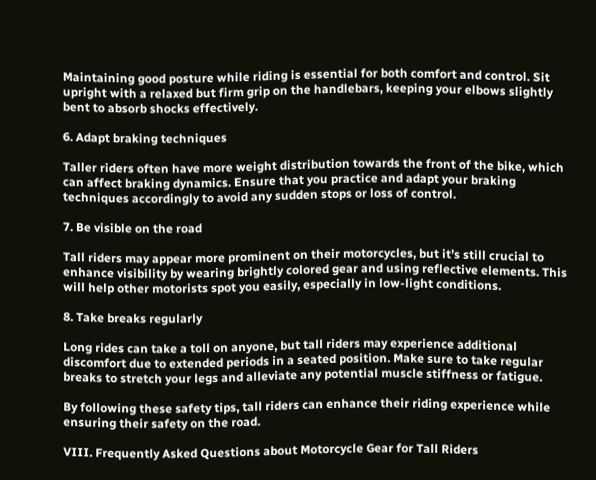Maintaining good posture while riding is essential for both comfort and control. Sit upright with a relaxed but firm grip on the handlebars, keeping your elbows slightly bent to absorb shocks effectively.

6. Adapt braking techniques

Taller riders often have more weight distribution towards the front of the bike, which can affect braking dynamics. Ensure that you practice and adapt your braking techniques accordingly to avoid any sudden stops or loss of control.

7. Be visible on the road

Tall riders may appear more prominent on their motorcycles, but it’s still crucial to enhance visibility by wearing brightly colored gear and using reflective elements. This will help other motorists spot you easily, especially in low-light conditions.

8. Take breaks regularly

Long rides can take a toll on anyone, but tall riders may experience additional discomfort due to extended periods in a seated position. Make sure to take regular breaks to stretch your legs and alleviate any potential muscle stiffness or fatigue.

By following these safety tips, tall riders can enhance their riding experience while ensuring their safety on the road.

VIII. Frequently Asked Questions about Motorcycle Gear for Tall Riders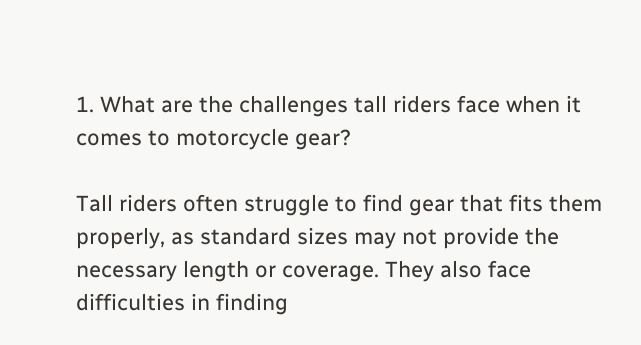1. What are the challenges tall riders face when it comes to motorcycle gear?

Tall riders often struggle to find gear that fits them properly, as standard sizes may not provide the necessary length or coverage. They also face difficulties in finding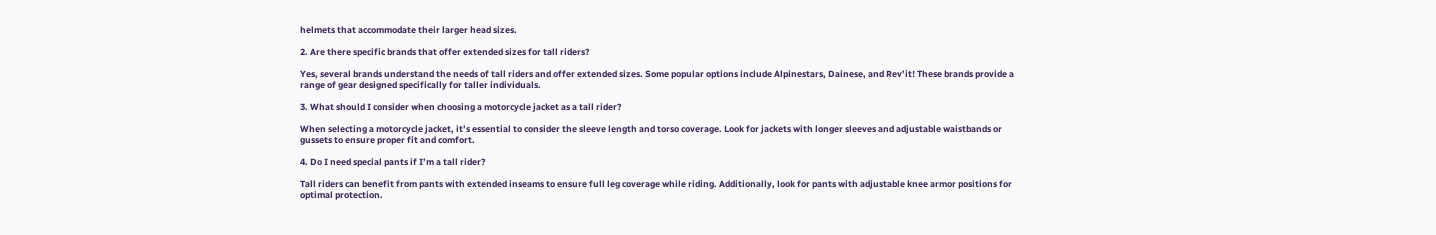helmets that accommodate their larger head sizes.

2. Are there specific brands that offer extended sizes for tall riders?

Yes, several brands understand the needs of tall riders and offer extended sizes. Some popular options include Alpinestars, Dainese, and Rev’it! These brands provide a range of gear designed specifically for taller individuals.

3. What should I consider when choosing a motorcycle jacket as a tall rider?

When selecting a motorcycle jacket, it’s essential to consider the sleeve length and torso coverage. Look for jackets with longer sleeves and adjustable waistbands or gussets to ensure proper fit and comfort.

4. Do I need special pants if I’m a tall rider?

Tall riders can benefit from pants with extended inseams to ensure full leg coverage while riding. Additionally, look for pants with adjustable knee armor positions for optimal protection.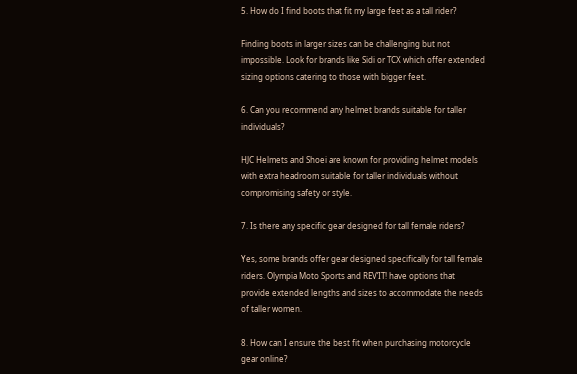5. How do I find boots that fit my large feet as a tall rider?

Finding boots in larger sizes can be challenging but not impossible. Look for brands like Sidi or TCX which offer extended sizing options catering to those with bigger feet.

6. Can you recommend any helmet brands suitable for taller individuals?

HJC Helmets and Shoei are known for providing helmet models with extra headroom suitable for taller individuals without compromising safety or style.

7. Is there any specific gear designed for tall female riders?

Yes, some brands offer gear designed specifically for tall female riders. Olympia Moto Sports and REV’IT! have options that provide extended lengths and sizes to accommodate the needs of taller women.

8. How can I ensure the best fit when purchasing motorcycle gear online?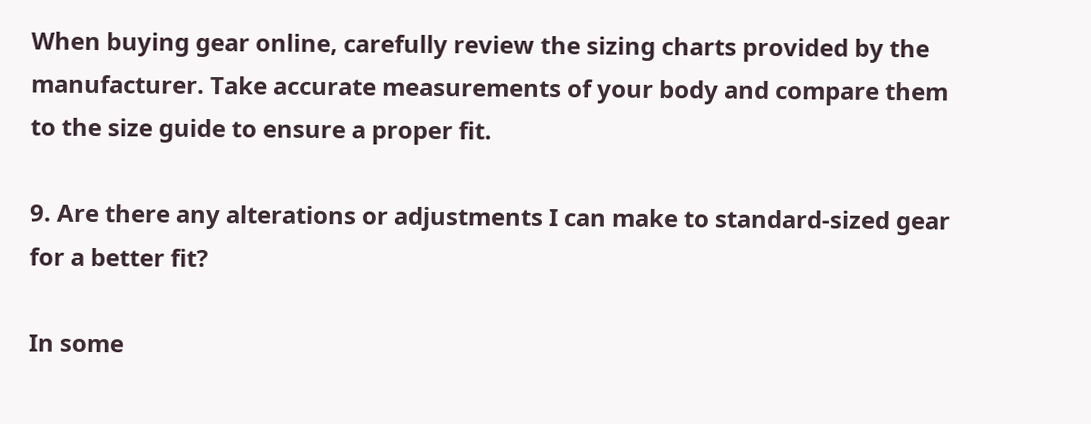When buying gear online, carefully review the sizing charts provided by the manufacturer. Take accurate measurements of your body and compare them to the size guide to ensure a proper fit.

9. Are there any alterations or adjustments I can make to standard-sized gear for a better fit?

In some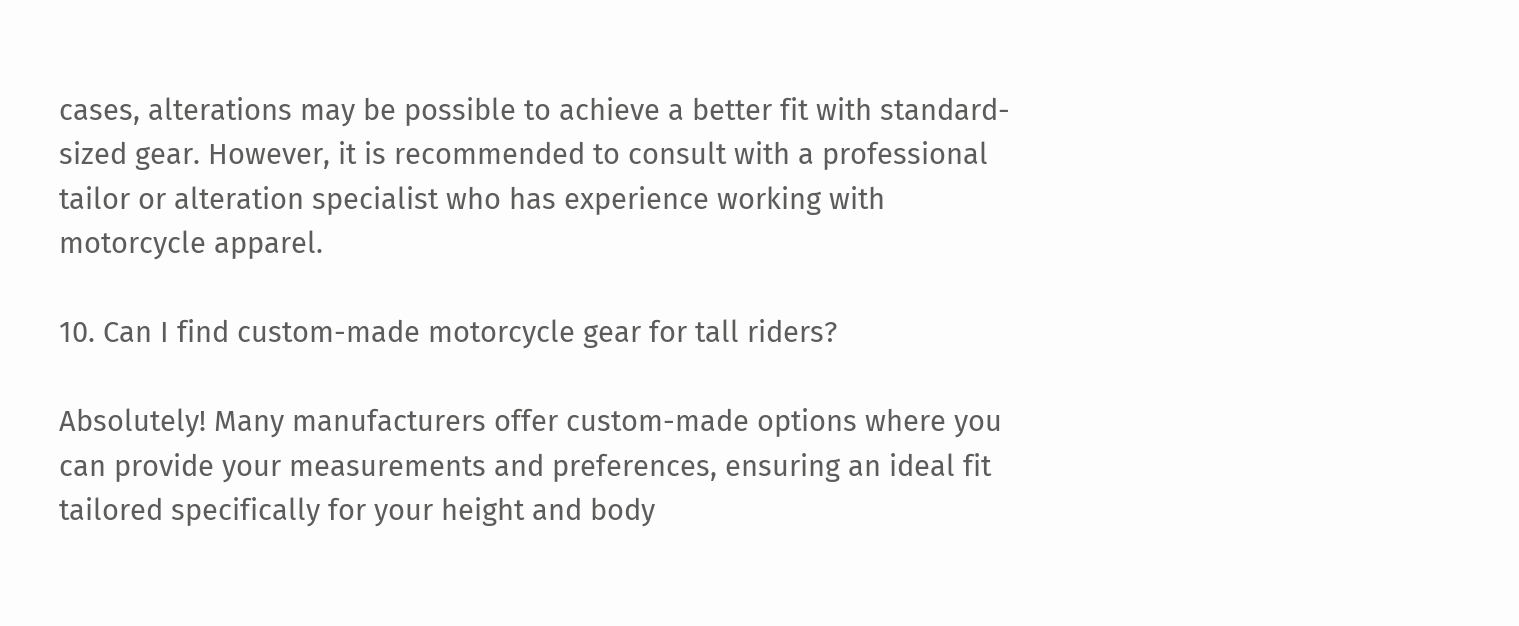cases, alterations may be possible to achieve a better fit with standard-sized gear. However, it is recommended to consult with a professional tailor or alteration specialist who has experience working with motorcycle apparel.

10. Can I find custom-made motorcycle gear for tall riders?

Absolutely! Many manufacturers offer custom-made options where you can provide your measurements and preferences, ensuring an ideal fit tailored specifically for your height and body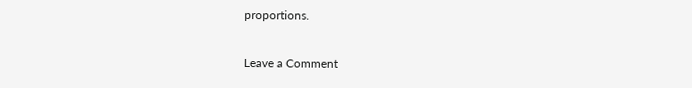proportions.

Leave a Comment